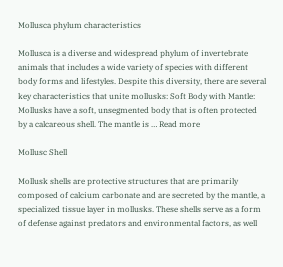Mollusca phylum characteristics

Mollusca is a diverse and widespread phylum of invertebrate animals that includes a wide variety of species with different body forms and lifestyles. Despite this diversity, there are several key characteristics that unite mollusks: Soft Body with Mantle: Mollusks have a soft, unsegmented body that is often protected by a calcareous shell. The mantle is … Read more

Mollusc Shell

Mollusk shells are protective structures that are primarily composed of calcium carbonate and are secreted by the mantle, a specialized tissue layer in mollusks. These shells serve as a form of defense against predators and environmental factors, as well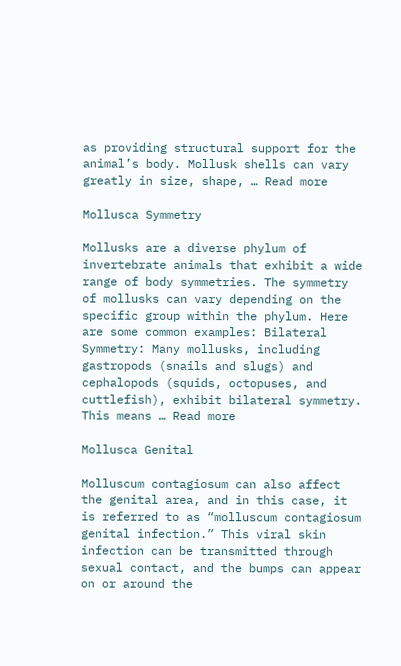as providing structural support for the animal’s body. Mollusk shells can vary greatly in size, shape, … Read more

Mollusca Symmetry

Mollusks are a diverse phylum of invertebrate animals that exhibit a wide range of body symmetries. The symmetry of mollusks can vary depending on the specific group within the phylum. Here are some common examples: Bilateral Symmetry: Many mollusks, including gastropods (snails and slugs) and cephalopods (squids, octopuses, and cuttlefish), exhibit bilateral symmetry. This means … Read more

Mollusca Genital

Molluscum contagiosum can also affect the genital area, and in this case, it is referred to as “molluscum contagiosum genital infection.” This viral skin infection can be transmitted through sexual contact, and the bumps can appear on or around the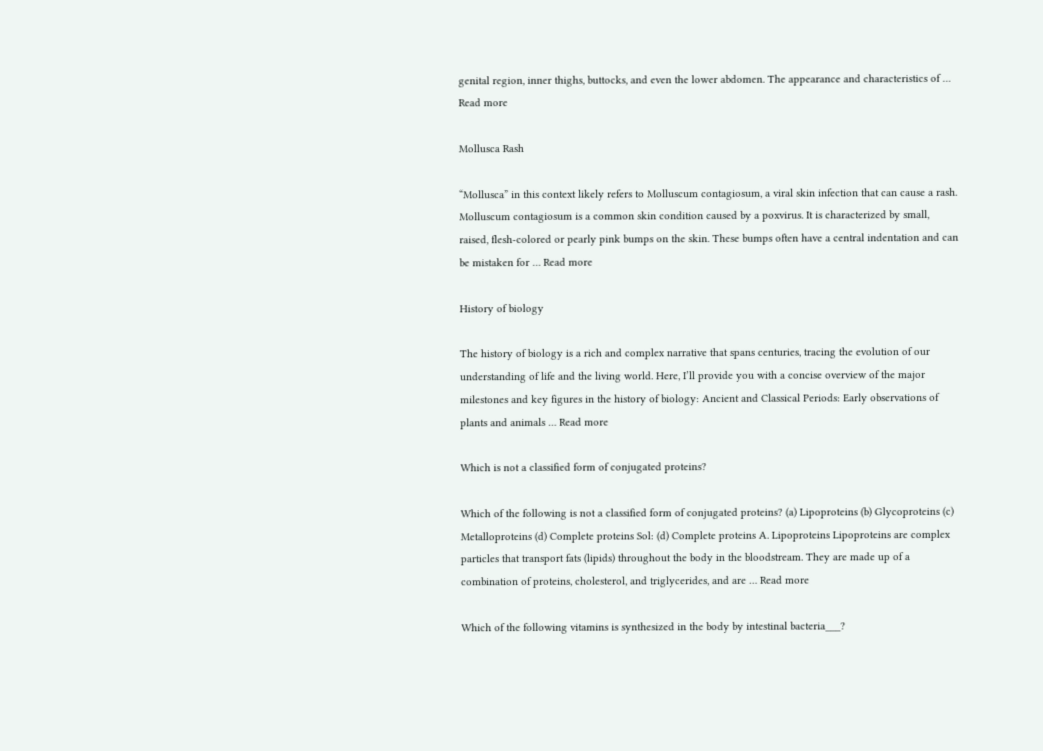genital region, inner thighs, buttocks, and even the lower abdomen. The appearance and characteristics of … Read more

Mollusca Rash

“Mollusca” in this context likely refers to Molluscum contagiosum, a viral skin infection that can cause a rash. Molluscum contagiosum is a common skin condition caused by a poxvirus. It is characterized by small, raised, flesh-colored or pearly pink bumps on the skin. These bumps often have a central indentation and can be mistaken for … Read more

History of biology

The history of biology is a rich and complex narrative that spans centuries, tracing the evolution of our understanding of life and the living world. Here, I’ll provide you with a concise overview of the major milestones and key figures in the history of biology: Ancient and Classical Periods: Early observations of plants and animals … Read more

Which is not a classified form of conjugated proteins?

Which of the following is not a classified form of conjugated proteins? (a) Lipoproteins (b) Glycoproteins (c) Metalloproteins (d) Complete proteins Sol: (d) Complete proteins A. Lipoproteins Lipoproteins are complex particles that transport fats (lipids) throughout the body in the bloodstream. They are made up of a combination of proteins, cholesterol, and triglycerides, and are … Read more

Which of the following vitamins is synthesized in the body by intestinal bacteria___?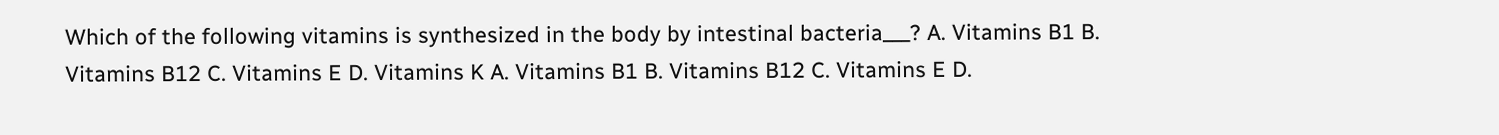Which of the following vitamins is synthesized in the body by intestinal bacteria___? A. Vitamins B1 B. Vitamins B12 C. Vitamins E D. Vitamins K A. Vitamins B1 B. Vitamins B12 C. Vitamins E D.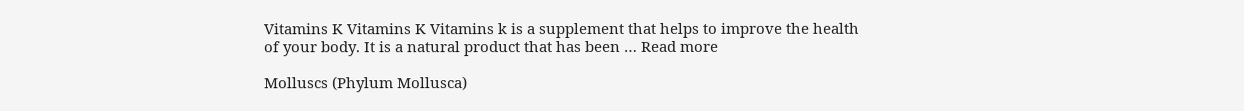Vitamins K Vitamins K Vitamins k is a supplement that helps to improve the health of your body. It is a natural product that has been … Read more

Molluscs (Phylum Mollusca)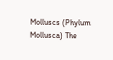Molluscs (Phylum Mollusca) The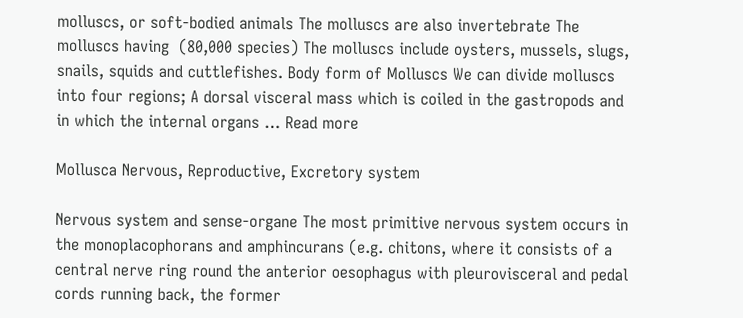molluscs, or soft-bodied animals The molluscs are also invertebrate The molluscs having  (80,000 species) The molluscs include oysters, mussels, slugs, snails, squids and cuttlefishes. Body form of Molluscs We can divide molluscs into four regions; A dorsal visceral mass which is coiled in the gastropods and in which the internal organs … Read more

Mollusca Nervous, Reproductive, Excretory system

Nervous system and sense-organe The most primitive nervous system occurs in the monoplacophorans and amphincurans (e.g. chitons, where it consists of a central nerve ring round the anterior oesophagus with pleurovisceral and pedal cords running back, the former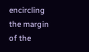encircling the margin of the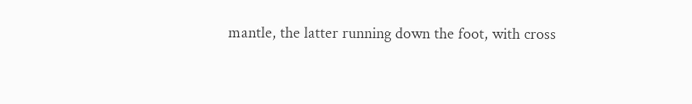mantle, the latter running down the foot, with cross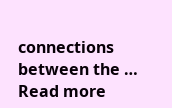connections between the … Read more